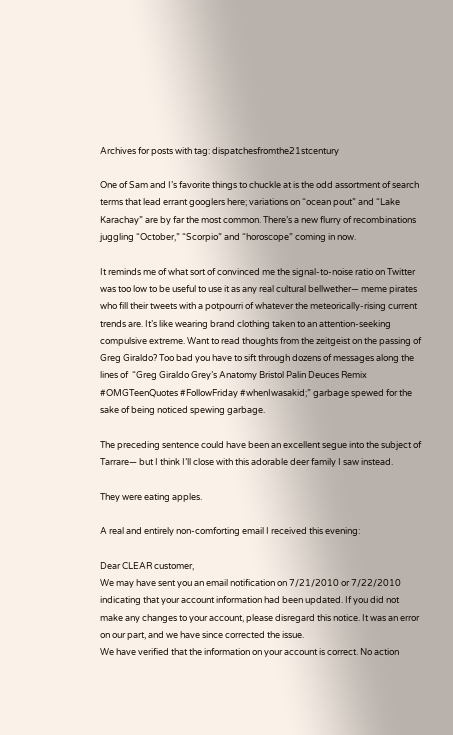Archives for posts with tag: dispatchesfromthe21stcentury

One of Sam and I’s favorite things to chuckle at is the odd assortment of search terms that lead errant googlers here; variations on “ocean pout” and “Lake Karachay” are by far the most common. There’s a new flurry of recombinations juggling “October,” “Scorpio” and “horoscope” coming in now.

It reminds me of what sort of convinced me the signal-to-noise ratio on Twitter was too low to be useful to use it as any real cultural bellwether— meme pirates who fill their tweets with a potpourri of whatever the meteorically-rising current trends are. It’s like wearing brand clothing taken to an attention-seeking compulsive extreme. Want to read thoughts from the zeitgeist on the passing of Greg Giraldo? Too bad you have to sift through dozens of messages along the lines of  “Greg Giraldo Grey’s Anatomy Bristol Palin Deuces Remix #OMGTeenQuotes #FollowFriday #whenIwasakid;” garbage spewed for the sake of being noticed spewing garbage.

The preceding sentence could have been an excellent segue into the subject of Tarrare— but I think I’ll close with this adorable deer family I saw instead.

They were eating apples.

A real and entirely non-comforting email I received this evening:

Dear CLEAR customer,
We may have sent you an email notification on 7/21/2010 or 7/22/2010 indicating that your account information had been updated. If you did not make any changes to your account, please disregard this notice. It was an error on our part, and we have since corrected the issue.
We have verified that the information on your account is correct. No action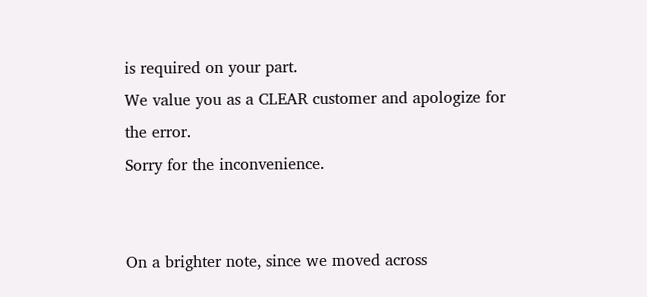is required on your part.
We value you as a CLEAR customer and apologize for the error.
Sorry for the inconvenience.


On a brighter note, since we moved across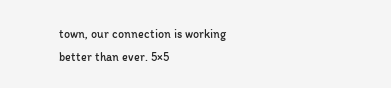town, our connection is working better than ever. 5×5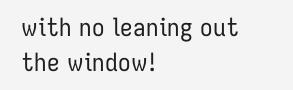with no leaning out the window!